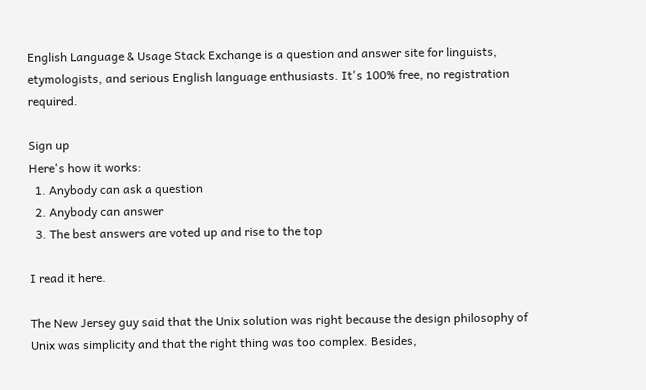English Language & Usage Stack Exchange is a question and answer site for linguists, etymologists, and serious English language enthusiasts. It's 100% free, no registration required.

Sign up
Here's how it works:
  1. Anybody can ask a question
  2. Anybody can answer
  3. The best answers are voted up and rise to the top

I read it here.

The New Jersey guy said that the Unix solution was right because the design philosophy of Unix was simplicity and that the right thing was too complex. Besides,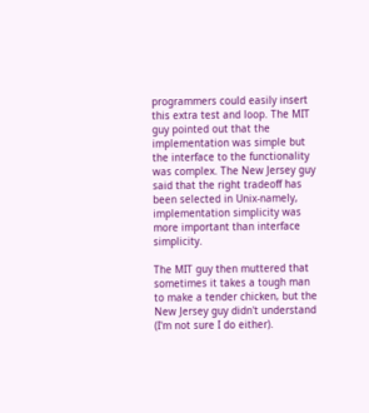programmers could easily insert this extra test and loop. The MIT guy pointed out that the implementation was simple but the interface to the functionality was complex. The New Jersey guy said that the right tradeoff has been selected in Unix-namely, implementation simplicity was more important than interface simplicity.

The MIT guy then muttered that sometimes it takes a tough man to make a tender chicken, but the New Jersey guy didn't understand (I'm not sure I do either).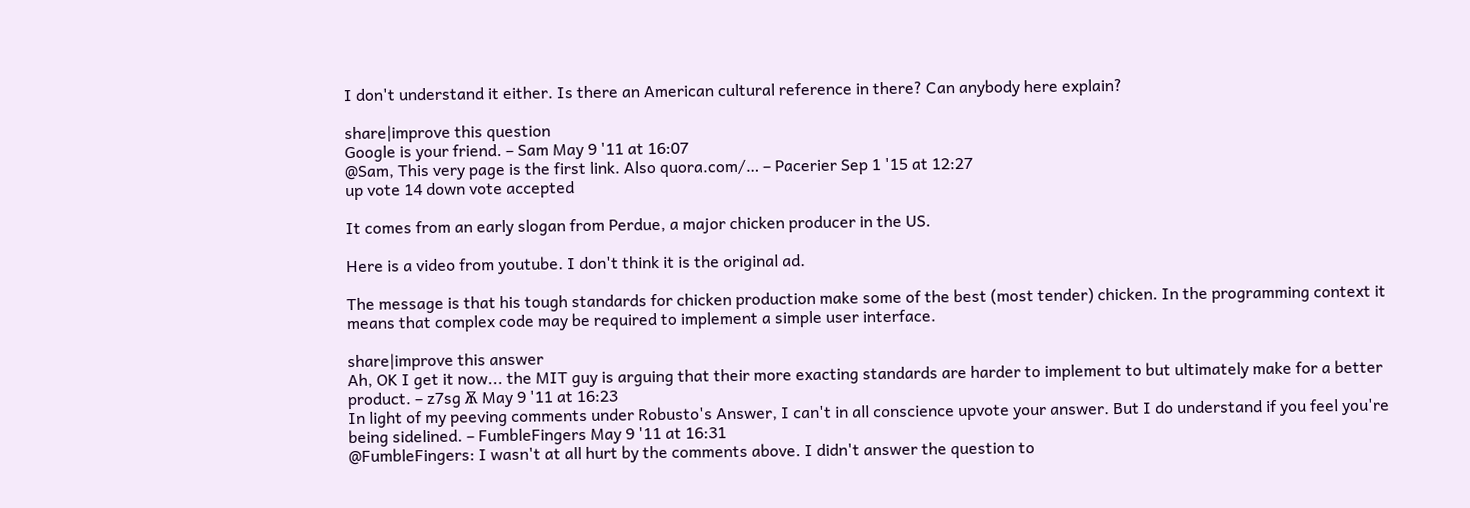I don't understand it either. Is there an American cultural reference in there? Can anybody here explain?

share|improve this question
Google is your friend. – Sam May 9 '11 at 16:07
@Sam, This very page is the first link. Also quora.com/… – Pacerier Sep 1 '15 at 12:27
up vote 14 down vote accepted

It comes from an early slogan from Perdue, a major chicken producer in the US.

Here is a video from youtube. I don't think it is the original ad.

The message is that his tough standards for chicken production make some of the best (most tender) chicken. In the programming context it means that complex code may be required to implement a simple user interface.

share|improve this answer
Ah, OK I get it now... the MIT guy is arguing that their more exacting standards are harder to implement to but ultimately make for a better product. – z7sg Ѫ May 9 '11 at 16:23
In light of my peeving comments under Robusto's Answer, I can't in all conscience upvote your answer. But I do understand if you feel you're being sidelined. – FumbleFingers May 9 '11 at 16:31
@FumbleFingers: I wasn't at all hurt by the comments above. I didn't answer the question to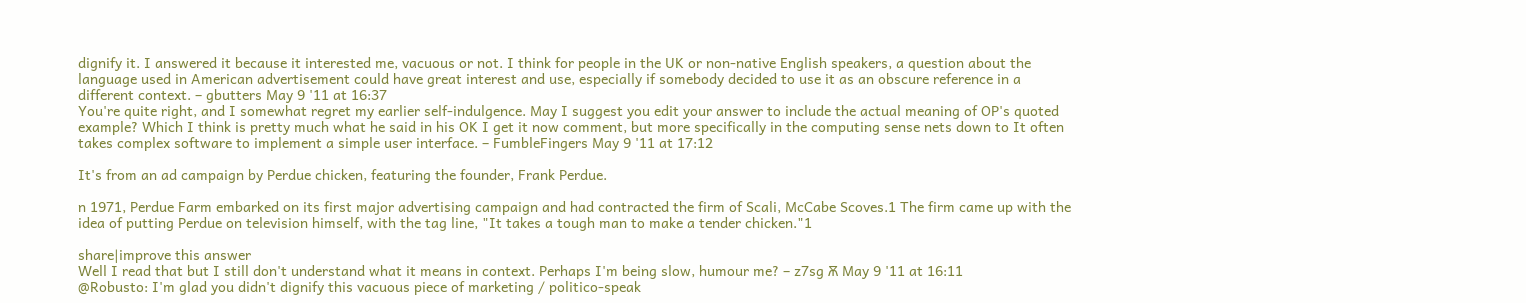dignify it. I answered it because it interested me, vacuous or not. I think for people in the UK or non-native English speakers, a question about the language used in American advertisement could have great interest and use, especially if somebody decided to use it as an obscure reference in a different context. – gbutters May 9 '11 at 16:37
You're quite right, and I somewhat regret my earlier self-indulgence. May I suggest you edit your answer to include the actual meaning of OP's quoted example? Which I think is pretty much what he said in his OK I get it now comment, but more specifically in the computing sense nets down to It often takes complex software to implement a simple user interface. – FumbleFingers May 9 '11 at 17:12

It's from an ad campaign by Perdue chicken, featuring the founder, Frank Perdue.

n 1971, Perdue Farm embarked on its first major advertising campaign and had contracted the firm of Scali, McCabe Scoves.1 The firm came up with the idea of putting Perdue on television himself, with the tag line, "It takes a tough man to make a tender chicken."1

share|improve this answer
Well I read that but I still don't understand what it means in context. Perhaps I'm being slow, humour me? – z7sg Ѫ May 9 '11 at 16:11
@Robusto: I'm glad you didn't dignify this vacuous piece of marketing / politico-speak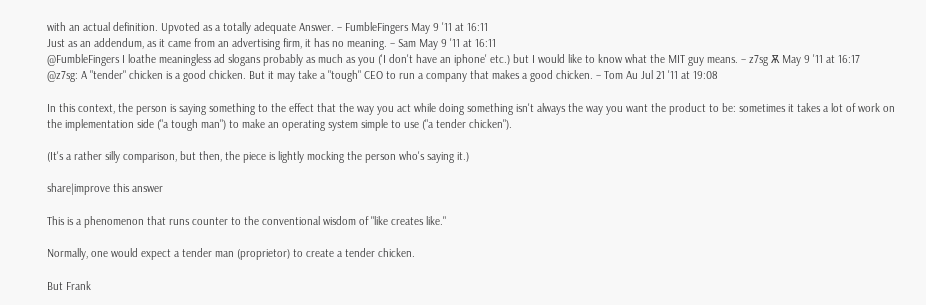with an actual definition. Upvoted as a totally adequate Answer. – FumbleFingers May 9 '11 at 16:11
Just as an addendum, as it came from an advertising firm, it has no meaning. – Sam May 9 '11 at 16:11
@FumbleFingers I loathe meaningless ad slogans probably as much as you ('I don't have an iphone' etc.) but I would like to know what the MIT guy means. – z7sg Ѫ May 9 '11 at 16:17
@z7sg: A "tender" chicken is a good chicken. But it may take a "tough" CEO to run a company that makes a good chicken. – Tom Au Jul 21 '11 at 19:08

In this context, the person is saying something to the effect that the way you act while doing something isn't always the way you want the product to be: sometimes it takes a lot of work on the implementation side ("a tough man") to make an operating system simple to use ("a tender chicken").

(It's a rather silly comparison, but then, the piece is lightly mocking the person who's saying it.)

share|improve this answer

This is a phenomenon that runs counter to the conventional wisdom of "like creates like."

Normally, one would expect a tender man (proprietor) to create a tender chicken.

But Frank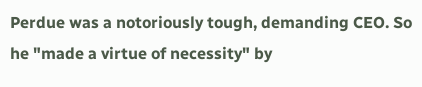Perdue was a notoriously tough, demanding CEO. So he "made a virtue of necessity" by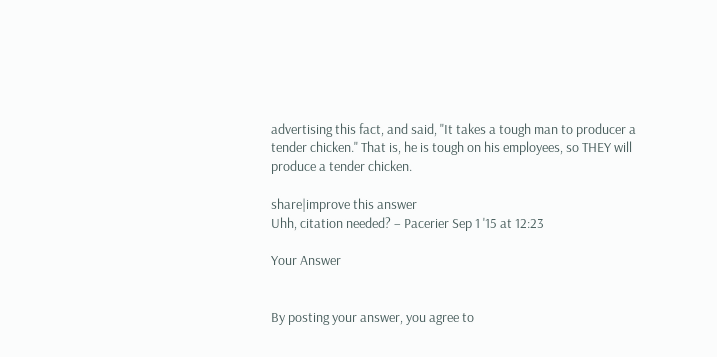advertising this fact, and said, "It takes a tough man to producer a tender chicken." That is, he is tough on his employees, so THEY will produce a tender chicken.

share|improve this answer
Uhh, citation needed? – Pacerier Sep 1 '15 at 12:23

Your Answer


By posting your answer, you agree to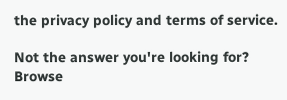the privacy policy and terms of service.

Not the answer you're looking for? Browse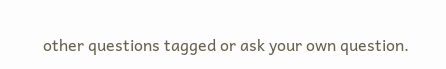other questions tagged or ask your own question.